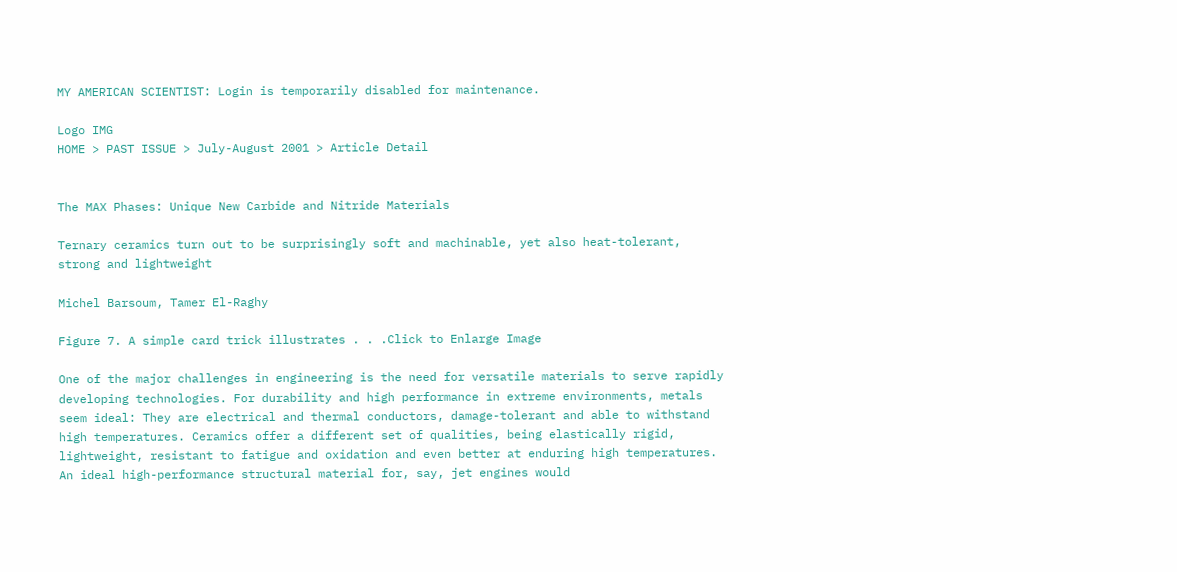MY AMERICAN SCIENTIST: Login is temporarily disabled for maintenance.

Logo IMG
HOME > PAST ISSUE > July-August 2001 > Article Detail


The MAX Phases: Unique New Carbide and Nitride Materials

Ternary ceramics turn out to be surprisingly soft and machinable, yet also heat-tolerant, strong and lightweight

Michel Barsoum, Tamer El-Raghy

Figure 7. A simple card trick illustrates . . .Click to Enlarge Image

One of the major challenges in engineering is the need for versatile materials to serve rapidly developing technologies. For durability and high performance in extreme environments, metals seem ideal: They are electrical and thermal conductors, damage-tolerant and able to withstand high temperatures. Ceramics offer a different set of qualities, being elastically rigid, lightweight, resistant to fatigue and oxidation and even better at enduring high temperatures. An ideal high-performance structural material for, say, jet engines would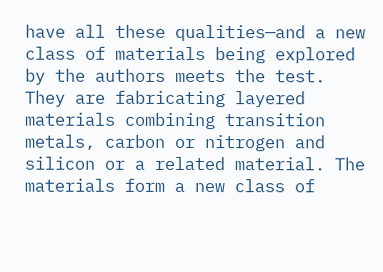have all these qualities—and a new class of materials being explored by the authors meets the test. They are fabricating layered materials combining transition metals, carbon or nitrogen and silicon or a related material. The materials form a new class of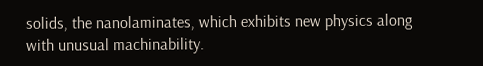solids, the nanolaminates, which exhibits new physics along with unusual machinability.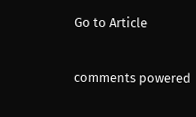Go to Article

comments powered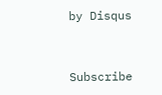by Disqus


Subscribe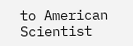to American Scientist